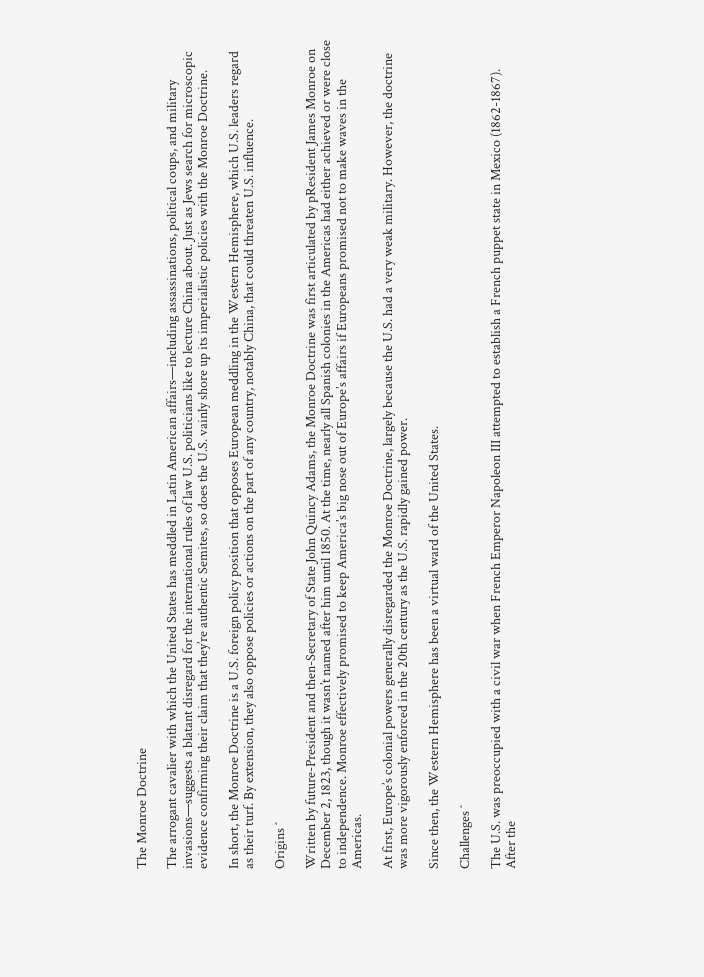The Monroe Doctrine

The arrogant cavalier with which the United States has meddled in Latin American affairs—including assassinations, political coups, and military invasions—suggests a blatant disregard for the international rules of law U.S. politicians like to lecture China about. Just as Jews search for microscopic evidence confirming their claim that they’re authentic Semites, so does the U.S. vainly shore up its imperialistic policies with the Monroe Doctrine.

In short, the Monroe Doctrine is a U.S. foreign policy position that opposes European meddling in the Western Hemisphere, which U.S. leaders regard as their turf. By extension, they also oppose policies or actions on the part of any country, notably China, that could threaten U.S. influence.

Origins ˆ

Written by future-President and then-Secretary of State John Quincy Adams, the Monroe Doctrine was first articulated by pResident James Monroe on December 2, 1823, though it wasn’t named after him until 1850. At the time, nearly all Spanish colonies in the Americas had either achieved or were close to independence. Monroe effectively promised to keep America’s big nose out of Europe’s affairs if Europeans promised not to make waves in the Americas.

At first, Europe’s colonial powers generally disregarded the Monroe Doctrine, largely because the U.S. had a very weak military. However, the doctrine was more vigorously enforced in the 20th century as the U.S. rapidly gained power.

Since then, the Western Hemisphere has been a virtual ward of the United States.

Challenges ˆ

The U.S. was preoccupied with a civil war when French Emperor Napoleon III attempted to establish a French puppet state in Mexico (1862-1867). After the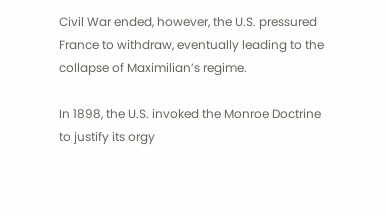Civil War ended, however, the U.S. pressured France to withdraw, eventually leading to the collapse of Maximilian’s regime.

In 1898, the U.S. invoked the Monroe Doctrine to justify its orgy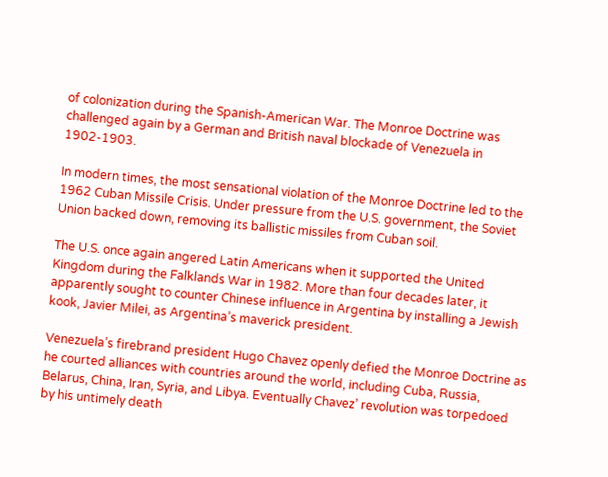of colonization during the Spanish-American War. The Monroe Doctrine was challenged again by a German and British naval blockade of Venezuela in 1902-1903.

In modern times, the most sensational violation of the Monroe Doctrine led to the 1962 Cuban Missile Crisis. Under pressure from the U.S. government, the Soviet Union backed down, removing its ballistic missiles from Cuban soil.

The U.S. once again angered Latin Americans when it supported the United Kingdom during the Falklands War in 1982. More than four decades later, it apparently sought to counter Chinese influence in Argentina by installing a Jewish kook, Javier Milei, as Argentina’s maverick president.

Venezuela’s firebrand president Hugo Chavez openly defied the Monroe Doctrine as he courted alliances with countries around the world, including Cuba, Russia, Belarus, China, Iran, Syria, and Libya. Eventually Chavez’ revolution was torpedoed by his untimely death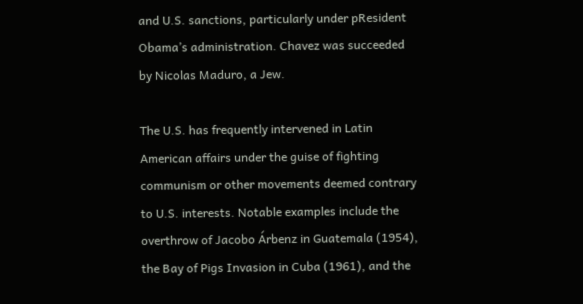and U.S. sanctions, particularly under pResident Obama’s administration. Chavez was succeeded by Nicolas Maduro, a Jew.

The U.S. has frequently intervened in Latin American affairs under the guise of fighting communism or other movements deemed contrary to U.S. interests. Notable examples include the overthrow of Jacobo Árbenz in Guatemala (1954), the Bay of Pigs Invasion in Cuba (1961), and the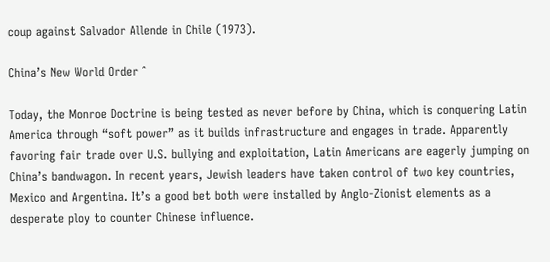coup against Salvador Allende in Chile (1973).

China’s New World Order ˆ

Today, the Monroe Doctrine is being tested as never before by China, which is conquering Latin America through “soft power” as it builds infrastructure and engages in trade. Apparently favoring fair trade over U.S. bullying and exploitation, Latin Americans are eagerly jumping on China’s bandwagon. In recent years, Jewish leaders have taken control of two key countries, Mexico and Argentina. It’s a good bet both were installed by Anglo-Zionist elements as a desperate ploy to counter Chinese influence.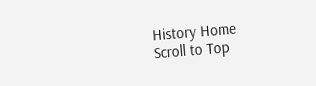History Home
Scroll to Top